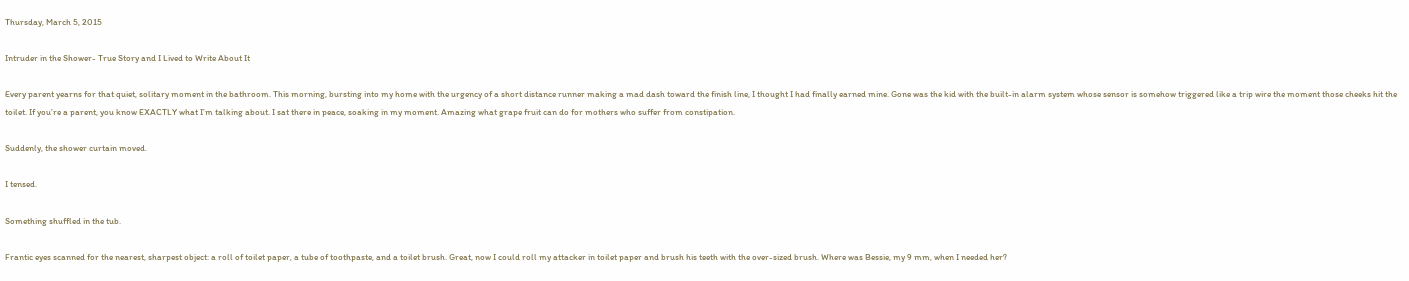Thursday, March 5, 2015

Intruder in the Shower- True Story and I Lived to Write About It

Every parent yearns for that quiet, solitary moment in the bathroom. This morning, bursting into my home with the urgency of a short distance runner making a mad dash toward the finish line, I thought I had finally earned mine. Gone was the kid with the built-in alarm system whose sensor is somehow triggered like a trip wire the moment those cheeks hit the toilet. If you’re a parent, you know EXACTLY what I’m talking about. I sat there in peace, soaking in my moment. Amazing what grape fruit can do for mothers who suffer from constipation.

Suddenly, the shower curtain moved.

I tensed.

Something shuffled in the tub.

Frantic eyes scanned for the nearest, sharpest object: a roll of toilet paper, a tube of toothpaste, and a toilet brush. Great, now I could roll my attacker in toilet paper and brush his teeth with the over-sized brush. Where was Bessie, my 9 mm, when I needed her?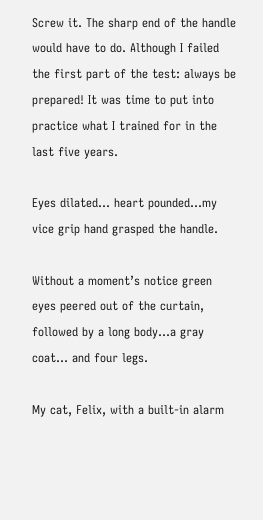Screw it. The sharp end of the handle would have to do. Although I failed the first part of the test: always be prepared! It was time to put into practice what I trained for in the last five years.

Eyes dilated… heart pounded…my vice grip hand grasped the handle.

Without a moment’s notice green eyes peered out of the curtain, followed by a long body…a gray coat… and four legs.

My cat, Felix, with a built-in alarm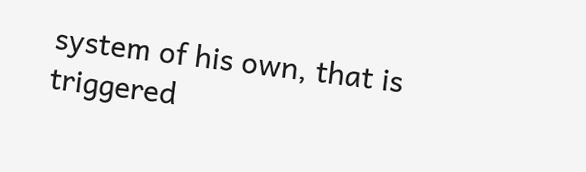system of his own, that is triggered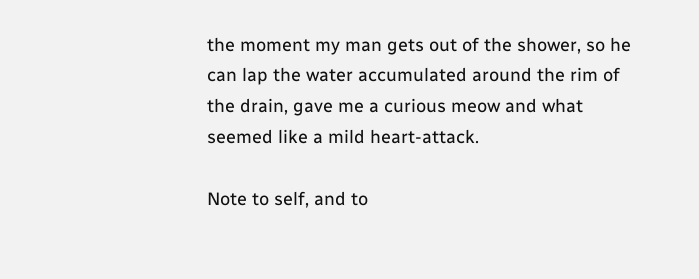the moment my man gets out of the shower, so he can lap the water accumulated around the rim of the drain, gave me a curious meow and what seemed like a mild heart-attack.

Note to self, and to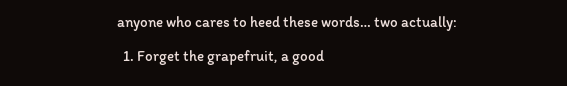anyone who cares to heed these words… two actually:

  1. Forget the grapefruit, a good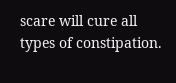scare will cure all types of constipation.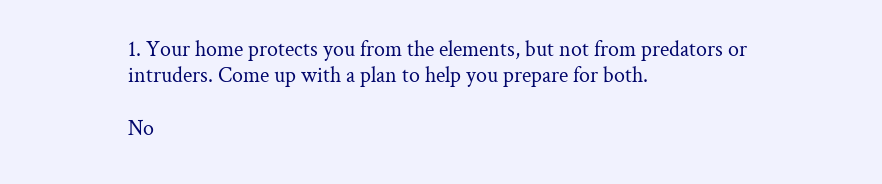1. Your home protects you from the elements, but not from predators or intruders. Come up with a plan to help you prepare for both.

No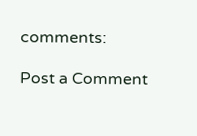comments:

Post a Comment